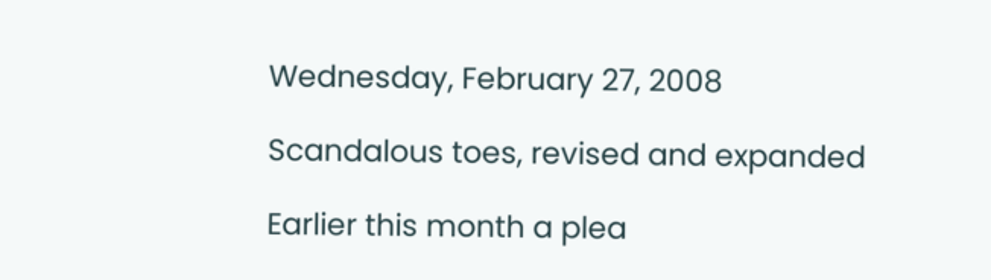Wednesday, February 27, 2008

Scandalous toes, revised and expanded

Earlier this month a plea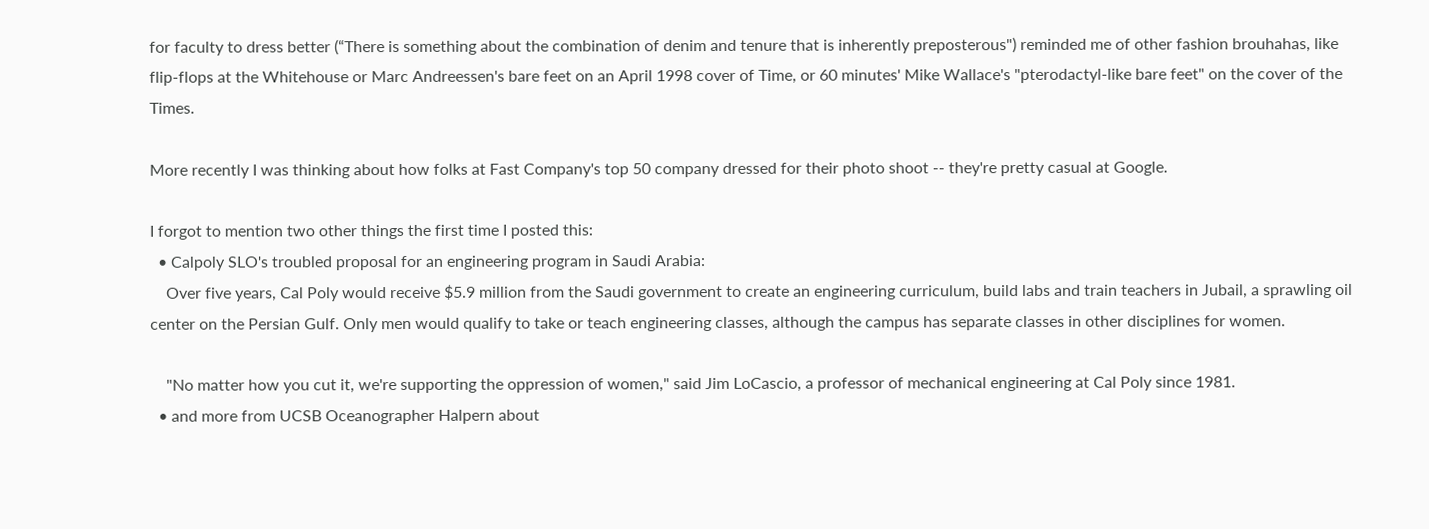for faculty to dress better (“There is something about the combination of denim and tenure that is inherently preposterous") reminded me of other fashion brouhahas, like flip-flops at the Whitehouse or Marc Andreessen's bare feet on an April 1998 cover of Time, or 60 minutes' Mike Wallace's "pterodactyl-like bare feet" on the cover of the Times.

More recently I was thinking about how folks at Fast Company's top 50 company dressed for their photo shoot -- they're pretty casual at Google.

I forgot to mention two other things the first time I posted this:
  • Calpoly SLO's troubled proposal for an engineering program in Saudi Arabia:
    Over five years, Cal Poly would receive $5.9 million from the Saudi government to create an engineering curriculum, build labs and train teachers in Jubail, a sprawling oil center on the Persian Gulf. Only men would qualify to take or teach engineering classes, although the campus has separate classes in other disciplines for women.

    "No matter how you cut it, we're supporting the oppression of women," said Jim LoCascio, a professor of mechanical engineering at Cal Poly since 1981.
  • and more from UCSB Oceanographer Halpern about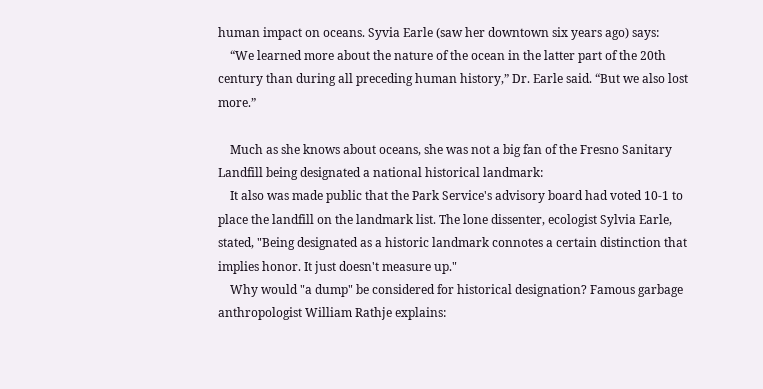human impact on oceans. Syvia Earle (saw her downtown six years ago) says:
    “We learned more about the nature of the ocean in the latter part of the 20th century than during all preceding human history,” Dr. Earle said. “But we also lost more.”

    Much as she knows about oceans, she was not a big fan of the Fresno Sanitary Landfill being designated a national historical landmark:
    It also was made public that the Park Service's advisory board had voted 10-1 to place the landfill on the landmark list. The lone dissenter, ecologist Sylvia Earle, stated, "Being designated as a historic landmark connotes a certain distinction that implies honor. It just doesn't measure up."
    Why would "a dump" be considered for historical designation? Famous garbage anthropologist William Rathje explains: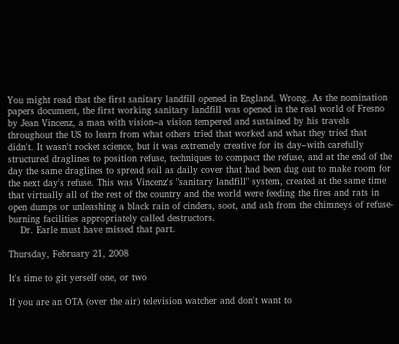You might read that the first sanitary landfill opened in England. Wrong. As the nomination papers document, the first working sanitary landfill was opened in the real world of Fresno by Jean Vincenz, a man with vision–a vision tempered and sustained by his travels throughout the US to learn from what others tried that worked and what they tried that didn't. It wasn't rocket science, but it was extremely creative for its day–with carefully structured draglines to position refuse, techniques to compact the refuse, and at the end of the day the same draglines to spread soil as daily cover that had been dug out to make room for the next day's refuse. This was Vincenz's "sanitary landfill" system, created at the same time that virtually all of the rest of the country and the world were feeding the fires and rats in open dumps or unleashing a black rain of cinders, soot, and ash from the chimneys of refuse-burning facilities appropriately called destructors.
    Dr. Earle must have missed that part.

Thursday, February 21, 2008

It's time to git yerself one, or two

If you are an OTA (over the air) television watcher and don't want to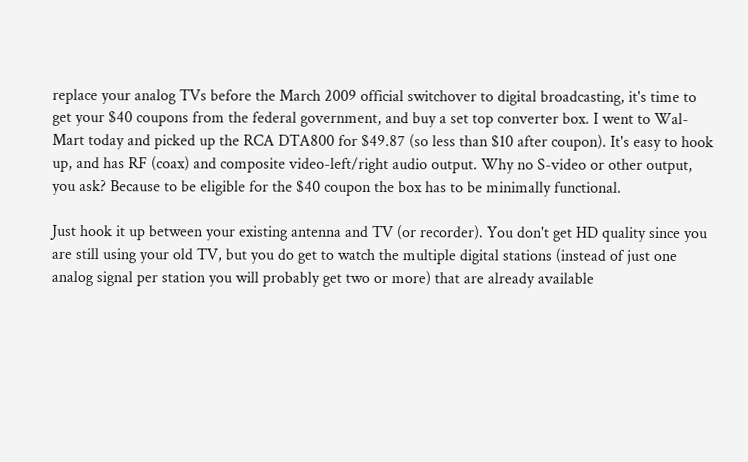replace your analog TVs before the March 2009 official switchover to digital broadcasting, it's time to get your $40 coupons from the federal government, and buy a set top converter box. I went to Wal-Mart today and picked up the RCA DTA800 for $49.87 (so less than $10 after coupon). It's easy to hook up, and has RF (coax) and composite video-left/right audio output. Why no S-video or other output, you ask? Because to be eligible for the $40 coupon the box has to be minimally functional.

Just hook it up between your existing antenna and TV (or recorder). You don't get HD quality since you are still using your old TV, but you do get to watch the multiple digital stations (instead of just one analog signal per station you will probably get two or more) that are already available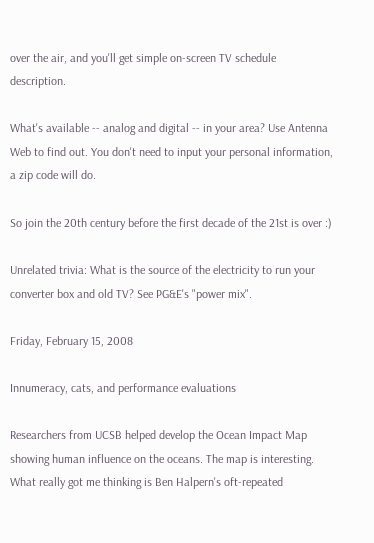over the air, and you'll get simple on-screen TV schedule description.

What's available -- analog and digital -- in your area? Use Antenna Web to find out. You don't need to input your personal information, a zip code will do.

So join the 20th century before the first decade of the 21st is over :)

Unrelated trivia: What is the source of the electricity to run your converter box and old TV? See PG&E's "power mix".

Friday, February 15, 2008

Innumeracy, cats, and performance evaluations

Researchers from UCSB helped develop the Ocean Impact Map showing human influence on the oceans. The map is interesting. What really got me thinking is Ben Halpern's oft-repeated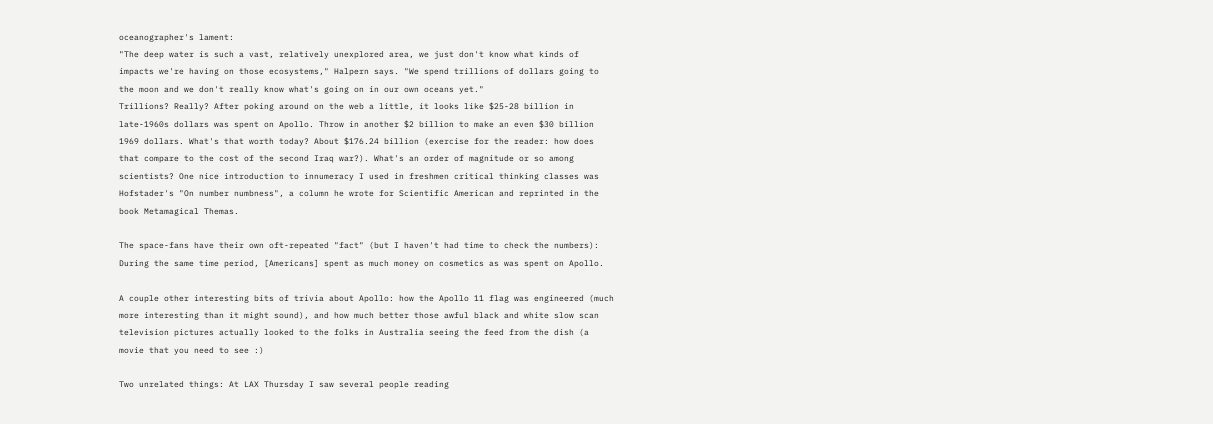oceanographer's lament:
"The deep water is such a vast, relatively unexplored area, we just don't know what kinds of impacts we're having on those ecosystems," Halpern says. "We spend trillions of dollars going to the moon and we don't really know what's going on in our own oceans yet."
Trillions? Really? After poking around on the web a little, it looks like $25-28 billion in late-1960s dollars was spent on Apollo. Throw in another $2 billion to make an even $30 billion 1969 dollars. What's that worth today? About $176.24 billion (exercise for the reader: how does that compare to the cost of the second Iraq war?). What's an order of magnitude or so among scientists? One nice introduction to innumeracy I used in freshmen critical thinking classes was Hofstader's "On number numbness", a column he wrote for Scientific American and reprinted in the book Metamagical Themas.

The space-fans have their own oft-repeated "fact" (but I haven't had time to check the numbers):
During the same time period, [Americans] spent as much money on cosmetics as was spent on Apollo.

A couple other interesting bits of trivia about Apollo: how the Apollo 11 flag was engineered (much more interesting than it might sound), and how much better those awful black and white slow scan television pictures actually looked to the folks in Australia seeing the feed from the dish (a movie that you need to see :)

Two unrelated things: At LAX Thursday I saw several people reading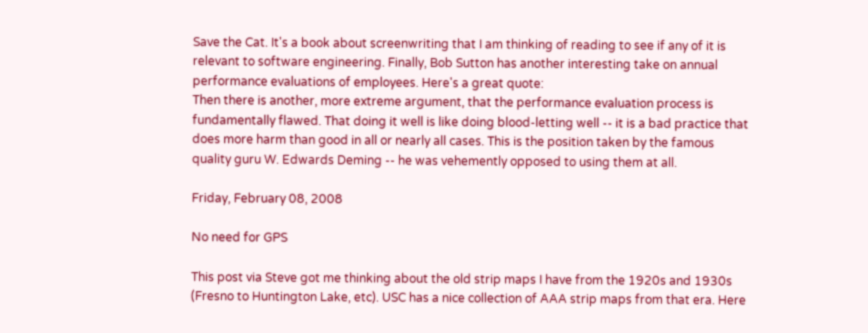Save the Cat. It's a book about screenwriting that I am thinking of reading to see if any of it is relevant to software engineering. Finally, Bob Sutton has another interesting take on annual performance evaluations of employees. Here's a great quote:
Then there is another, more extreme argument, that the performance evaluation process is fundamentally flawed. That doing it well is like doing blood-letting well -- it is a bad practice that does more harm than good in all or nearly all cases. This is the position taken by the famous quality guru W. Edwards Deming -- he was vehemently opposed to using them at all.

Friday, February 08, 2008

No need for GPS

This post via Steve got me thinking about the old strip maps I have from the 1920s and 1930s (Fresno to Huntington Lake, etc). USC has a nice collection of AAA strip maps from that era. Here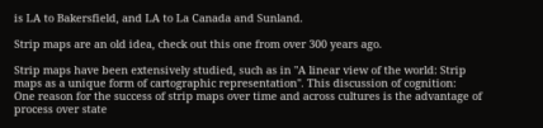is LA to Bakersfield, and LA to La Canada and Sunland.

Strip maps are an old idea, check out this one from over 300 years ago.

Strip maps have been extensively studied, such as in "A linear view of the world: Strip maps as a unique form of cartographic representation". This discussion of cognition:
One reason for the success of strip maps over time and across cultures is the advantage of process over state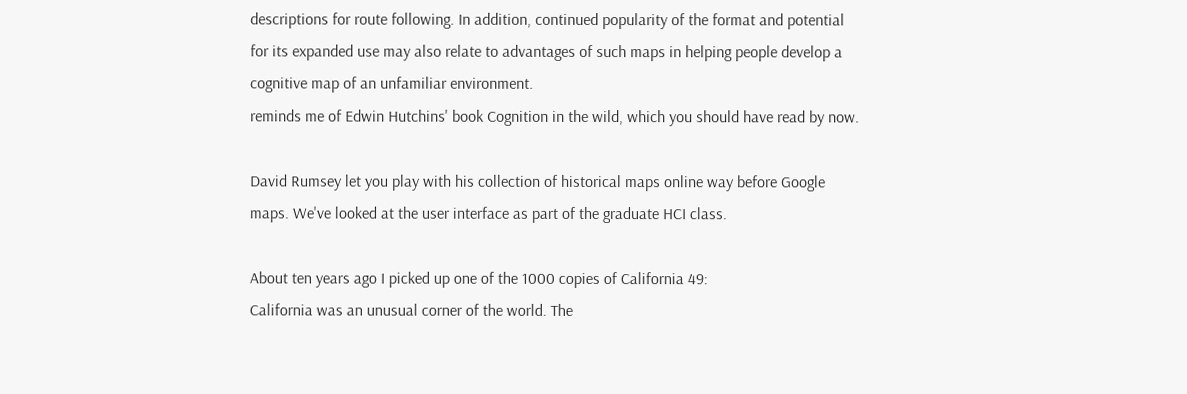descriptions for route following. In addition, continued popularity of the format and potential for its expanded use may also relate to advantages of such maps in helping people develop a cognitive map of an unfamiliar environment.
reminds me of Edwin Hutchins' book Cognition in the wild, which you should have read by now.

David Rumsey let you play with his collection of historical maps online way before Google maps. We've looked at the user interface as part of the graduate HCI class.

About ten years ago I picked up one of the 1000 copies of California 49:
California was an unusual corner of the world. The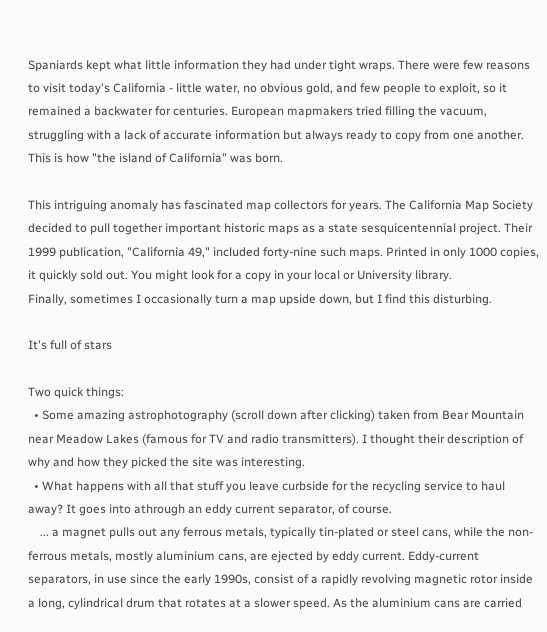Spaniards kept what little information they had under tight wraps. There were few reasons to visit today's California - little water, no obvious gold, and few people to exploit, so it remained a backwater for centuries. European mapmakers tried filling the vacuum, struggling with a lack of accurate information but always ready to copy from one another. This is how "the island of California" was born.

This intriguing anomaly has fascinated map collectors for years. The California Map Society decided to pull together important historic maps as a state sesquicentennial project. Their 1999 publication, "California 49," included forty-nine such maps. Printed in only 1000 copies, it quickly sold out. You might look for a copy in your local or University library.
Finally, sometimes I occasionally turn a map upside down, but I find this disturbing.

It's full of stars

Two quick things:
  • Some amazing astrophotography (scroll down after clicking) taken from Bear Mountain near Meadow Lakes (famous for TV and radio transmitters). I thought their description of why and how they picked the site was interesting.
  • What happens with all that stuff you leave curbside for the recycling service to haul away? It goes into athrough an eddy current separator, of course.
    ... a magnet pulls out any ferrous metals, typically tin-plated or steel cans, while the non-ferrous metals, mostly aluminium cans, are ejected by eddy current. Eddy-current separators, in use since the early 1990s, consist of a rapidly revolving magnetic rotor inside a long, cylindrical drum that rotates at a slower speed. As the aluminium cans are carried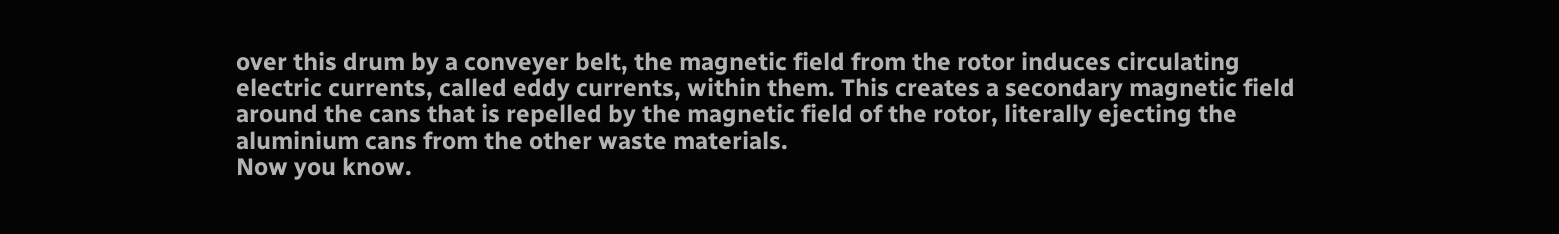over this drum by a conveyer belt, the magnetic field from the rotor induces circulating electric currents, called eddy currents, within them. This creates a secondary magnetic field around the cans that is repelled by the magnetic field of the rotor, literally ejecting the aluminium cans from the other waste materials.
Now you know.